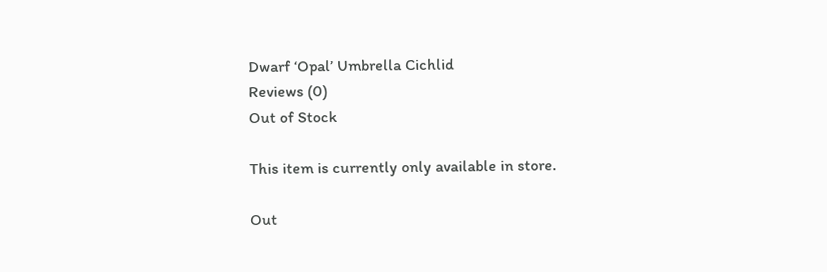Dwarf ‘Opal’ Umbrella Cichlid
Reviews (0)
Out of Stock

This item is currently only available in store.

Out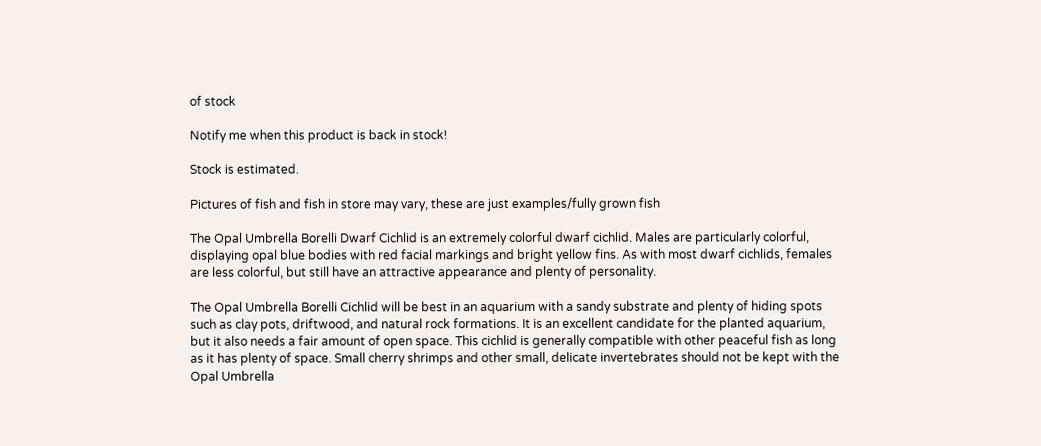of stock

Notify me when this product is back in stock!

Stock is estimated.

Pictures of fish and fish in store may vary, these are just examples/fully grown fish

The Opal Umbrella Borelli Dwarf Cichlid is an extremely colorful dwarf cichlid. Males are particularly colorful, displaying opal blue bodies with red facial markings and bright yellow fins. As with most dwarf cichlids, females are less colorful, but still have an attractive appearance and plenty of personality.

The Opal Umbrella Borelli Cichlid will be best in an aquarium with a sandy substrate and plenty of hiding spots such as clay pots, driftwood, and natural rock formations. It is an excellent candidate for the planted aquarium, but it also needs a fair amount of open space. This cichlid is generally compatible with other peaceful fish as long as it has plenty of space. Small cherry shrimps and other small, delicate invertebrates should not be kept with the Opal Umbrella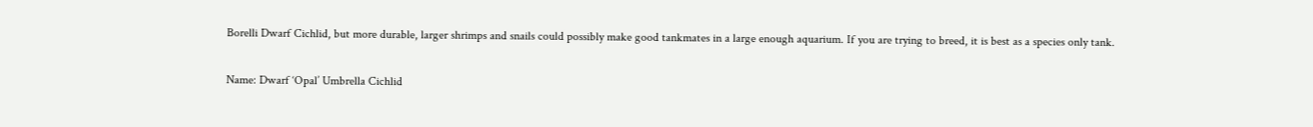Borelli Dwarf Cichlid, but more durable, larger shrimps and snails could possibly make good tankmates in a large enough aquarium. If you are trying to breed, it is best as a species only tank.

Name: Dwarf ‘Opal’ Umbrella Cichlid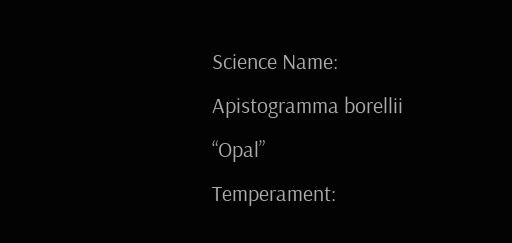Science Name: Apistogramma borellii “Opal”
Temperament: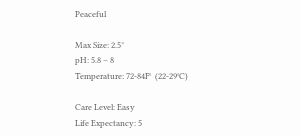Peaceful

Max Size: 2.5″
pH: 5.8 – 8
Temperature: 72-84F°  (22-29°C)

Care Level: Easy
Life Expectancy: 5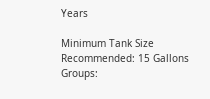Years

Minimum Tank Size Recommended: 15 Gallons
Groups: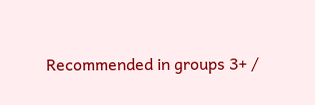Recommended in groups 3+ /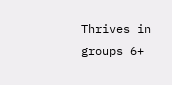Thrives in groups 6+